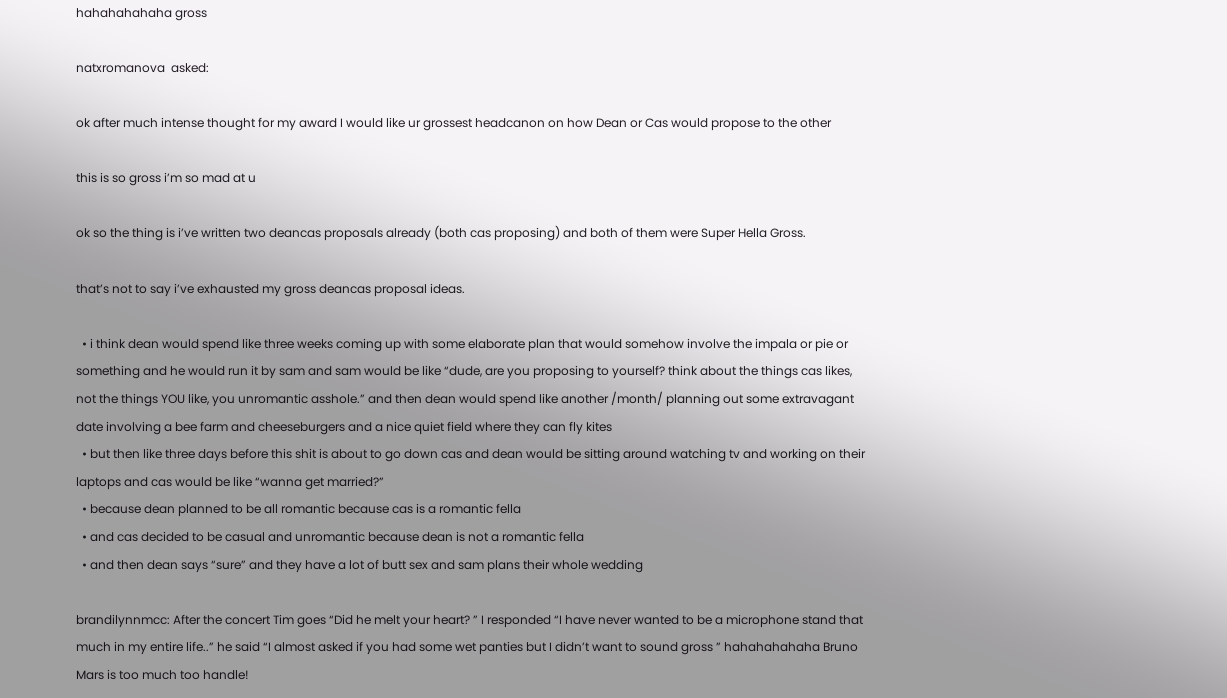hahahahahaha gross

natxromanova  asked:

ok after much intense thought for my award I would like ur grossest headcanon on how Dean or Cas would propose to the other

this is so gross i’m so mad at u

ok so the thing is i’ve written two deancas proposals already (both cas proposing) and both of them were Super Hella Gross.

that’s not to say i’ve exhausted my gross deancas proposal ideas.

  • i think dean would spend like three weeks coming up with some elaborate plan that would somehow involve the impala or pie or something and he would run it by sam and sam would be like “dude, are you proposing to yourself? think about the things cas likes, not the things YOU like, you unromantic asshole.” and then dean would spend like another /month/ planning out some extravagant date involving a bee farm and cheeseburgers and a nice quiet field where they can fly kites
  • but then like three days before this shit is about to go down cas and dean would be sitting around watching tv and working on their laptops and cas would be like “wanna get married?”
  • because dean planned to be all romantic because cas is a romantic fella
  • and cas decided to be casual and unromantic because dean is not a romantic fella
  • and then dean says “sure” and they have a lot of butt sex and sam plans their whole wedding

brandilynnmcc: After the concert Tim goes “Did he melt your heart? ” I responded “I have never wanted to be a microphone stand that much in my entire life..” he said “I almost asked if you had some wet panties but I didn’t want to sound gross ” hahahahahaha Bruno Mars is too much too handle!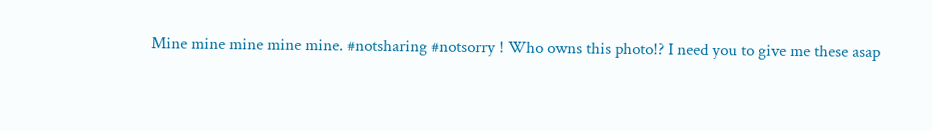Mine mine mine mine mine. #notsharing #notsorry ! Who owns this photo!? I need you to give me these asap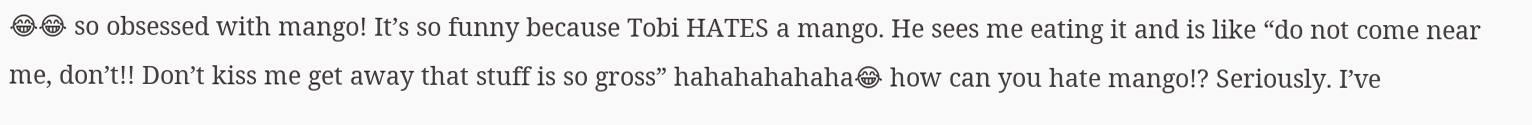😂😂 so obsessed with mango! It’s so funny because Tobi HATES a mango. He sees me eating it and is like “do not come near me, don’t!! Don’t kiss me get away that stuff is so gross” hahahahahaha😂 how can you hate mango!? Seriously. I’ve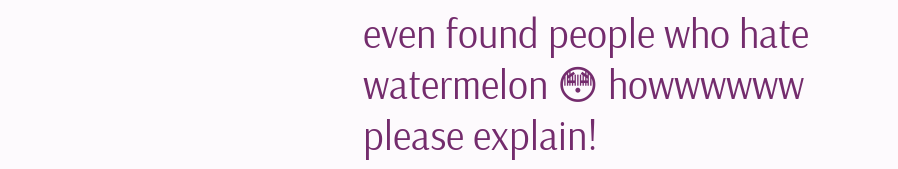even found people who hate watermelon 😳 howwwwww please explain!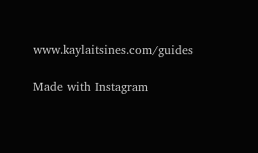www.kaylaitsines.com/guides

Made with Instagram